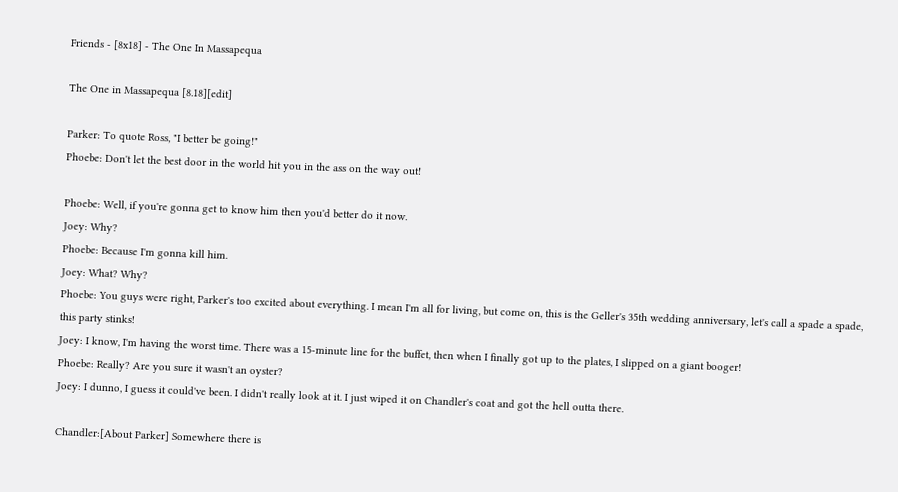Friends - [8x18] - The One In Massapequa

The One in Massapequa [8.18][edit]

Parker: To quote Ross, "I better be going!"
Phoebe: Don't let the best door in the world hit you in the ass on the way out!

Phoebe: Well, if you're gonna get to know him then you'd better do it now.
Joey: Why?
Phoebe: Because I'm gonna kill him.
Joey: What? Why?
Phoebe: You guys were right, Parker's too excited about everything. I mean I'm all for living, but come on, this is the Geller's 35th wedding anniversary, let's call a spade a spade, this party stinks!
Joey: I know, I'm having the worst time. There was a 15-minute line for the buffet, then when I finally got up to the plates, I slipped on a giant booger!
Phoebe: Really? Are you sure it wasn't an oyster?
Joey: I dunno, I guess it could've been. I didn't really look at it. I just wiped it on Chandler's coat and got the hell outta there.

Chandler:[About Parker] Somewhere there is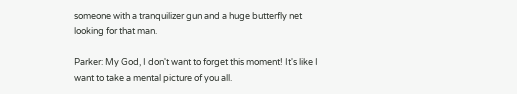someone with a tranquilizer gun and a huge butterfly net looking for that man.

Parker: My God, I don't want to forget this moment! It's like I want to take a mental picture of you all.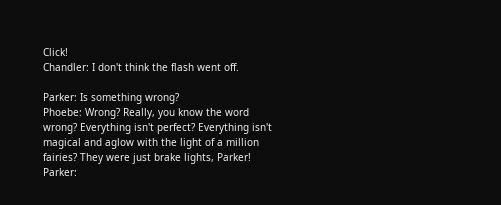Click!
Chandler: I don't think the flash went off.

Parker: Is something wrong?
Phoebe: Wrong? Really, you know the word wrong? Everything isn't perfect? Everything isn't magical and aglow with the light of a million fairies? They were just brake lights, Parker!
Parker: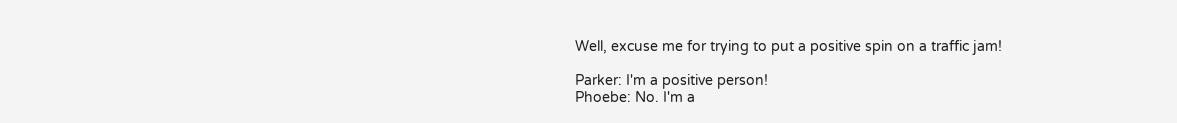Well, excuse me for trying to put a positive spin on a traffic jam!

Parker: I'm a positive person!
Phoebe: No. I'm a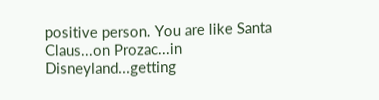positive person. You are like Santa Claus...on Prozac...in Disneyland...getting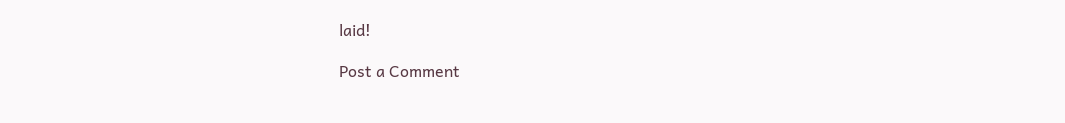laid!

Post a Comment